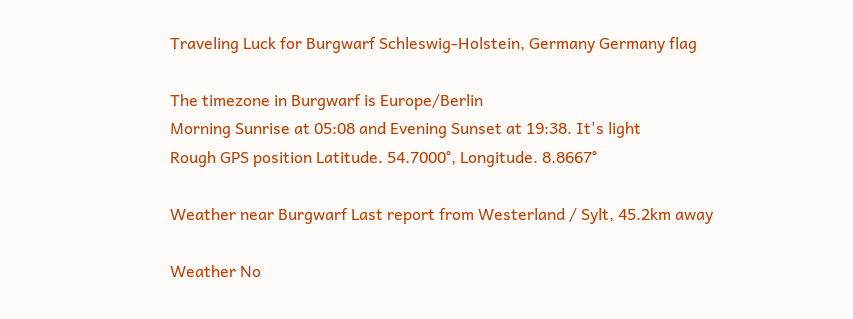Traveling Luck for Burgwarf Schleswig-Holstein, Germany Germany flag

The timezone in Burgwarf is Europe/Berlin
Morning Sunrise at 05:08 and Evening Sunset at 19:38. It's light
Rough GPS position Latitude. 54.7000°, Longitude. 8.8667°

Weather near Burgwarf Last report from Westerland / Sylt, 45.2km away

Weather No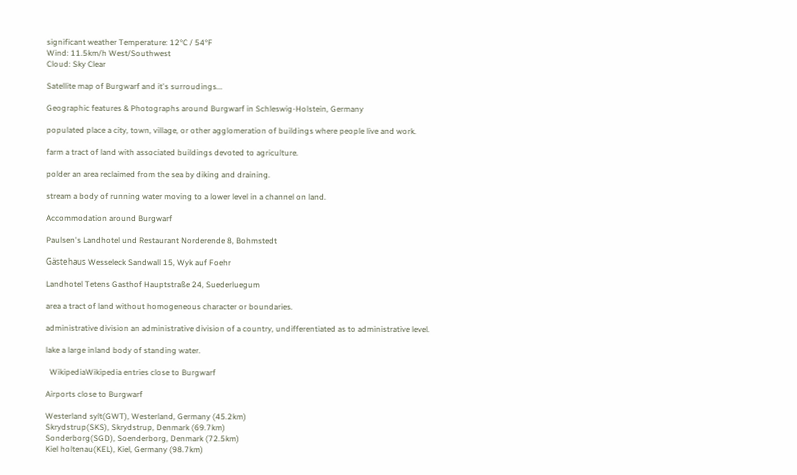significant weather Temperature: 12°C / 54°F
Wind: 11.5km/h West/Southwest
Cloud: Sky Clear

Satellite map of Burgwarf and it's surroudings...

Geographic features & Photographs around Burgwarf in Schleswig-Holstein, Germany

populated place a city, town, village, or other agglomeration of buildings where people live and work.

farm a tract of land with associated buildings devoted to agriculture.

polder an area reclaimed from the sea by diking and draining.

stream a body of running water moving to a lower level in a channel on land.

Accommodation around Burgwarf

Paulsen's Landhotel und Restaurant Norderende 8, Bohmstedt

Gästehaus Wesseleck Sandwall 15, Wyk auf Foehr

Landhotel Tetens Gasthof Hauptstraße 24, Suederluegum

area a tract of land without homogeneous character or boundaries.

administrative division an administrative division of a country, undifferentiated as to administrative level.

lake a large inland body of standing water.

  WikipediaWikipedia entries close to Burgwarf

Airports close to Burgwarf

Westerland sylt(GWT), Westerland, Germany (45.2km)
Skrydstrup(SKS), Skrydstrup, Denmark (69.7km)
Sonderborg(SGD), Soenderborg, Denmark (72.5km)
Kiel holtenau(KEL), Kiel, Germany (98.7km)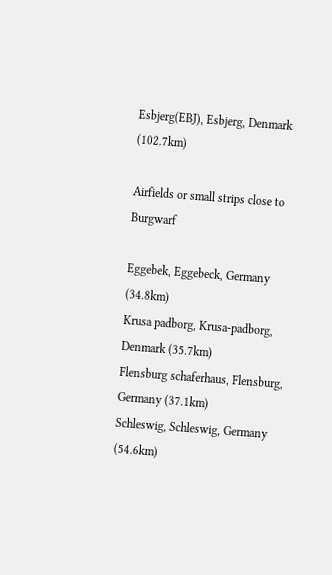Esbjerg(EBJ), Esbjerg, Denmark (102.7km)

Airfields or small strips close to Burgwarf

Eggebek, Eggebeck, Germany (34.8km)
Krusa padborg, Krusa-padborg, Denmark (35.7km)
Flensburg schaferhaus, Flensburg, Germany (37.1km)
Schleswig, Schleswig, Germany (54.6km)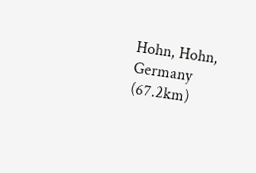Hohn, Hohn, Germany (67.2km)